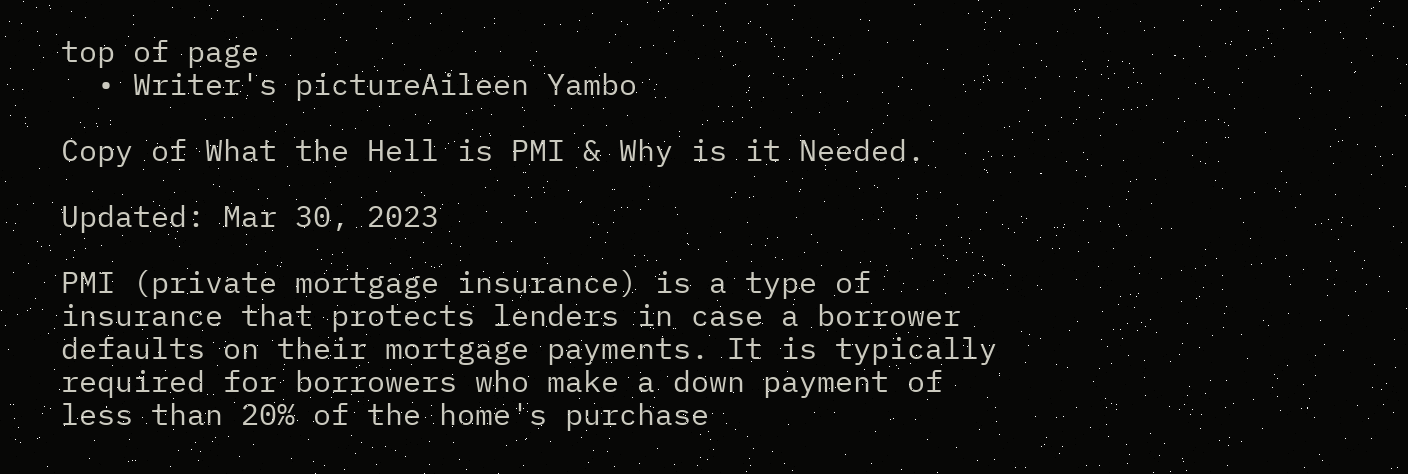top of page
  • Writer's pictureAileen Yambo

Copy of What the Hell is PMI & Why is it Needed.

Updated: Mar 30, 2023

PMI (private mortgage insurance) is a type of insurance that protects lenders in case a borrower defaults on their mortgage payments. It is typically required for borrowers who make a down payment of less than 20% of the home's purchase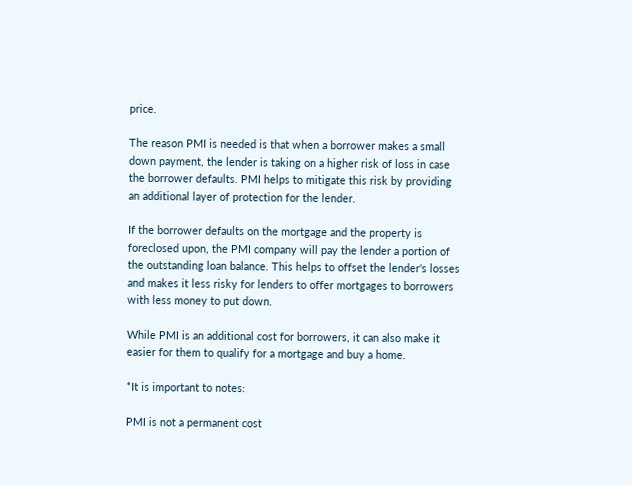price.

The reason PMI is needed is that when a borrower makes a small down payment, the lender is taking on a higher risk of loss in case the borrower defaults. PMI helps to mitigate this risk by providing an additional layer of protection for the lender.

If the borrower defaults on the mortgage and the property is foreclosed upon, the PMI company will pay the lender a portion of the outstanding loan balance. This helps to offset the lender's losses and makes it less risky for lenders to offer mortgages to borrowers with less money to put down.

While PMI is an additional cost for borrowers, it can also make it easier for them to qualify for a mortgage and buy a home.

*It is important to notes:

PMI is not a permanent cost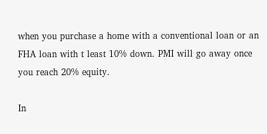when you purchase a home with a conventional loan or an FHA loan with t least 10% down. PMI will go away once you reach 20% equity.

In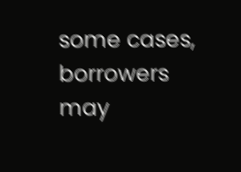some cases, borrowers may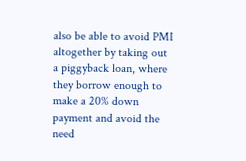also be able to avoid PMI altogether by taking out a piggyback loan, where they borrow enough to make a 20% down payment and avoid the need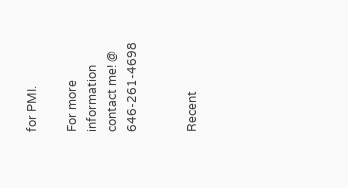for PMI.

For more information contact me! @ 646-261-4698


Recent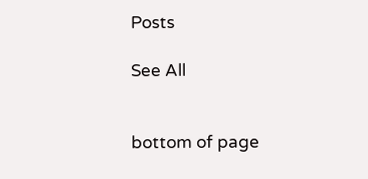Posts

See All


bottom of page